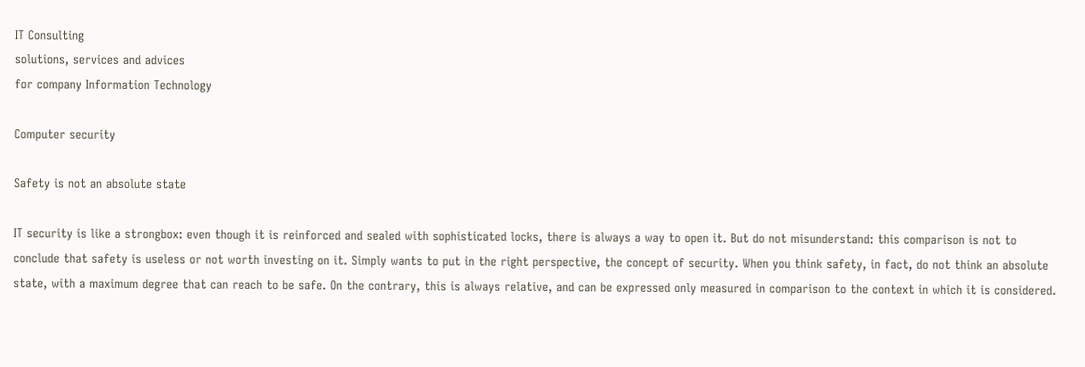IT Consulting
solutions, services and advices
for company Information Technology

Computer security

Safety is not an absolute state

IT security is like a strongbox: even though it is reinforced and sealed with sophisticated locks, there is always a way to open it. But do not misunderstand: this comparison is not to conclude that safety is useless or not worth investing on it. Simply wants to put in the right perspective, the concept of security. When you think safety, in fact, do not think an absolute state, with a maximum degree that can reach to be safe. On the contrary, this is always relative, and can be expressed only measured in comparison to the context in which it is considered.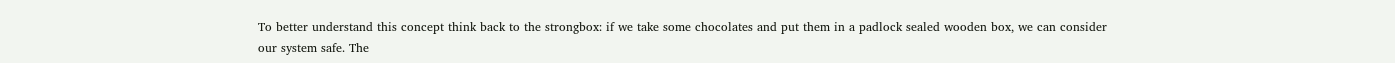To better understand this concept think back to the strongbox: if we take some chocolates and put them in a padlock sealed wooden box, we can consider our system safe. The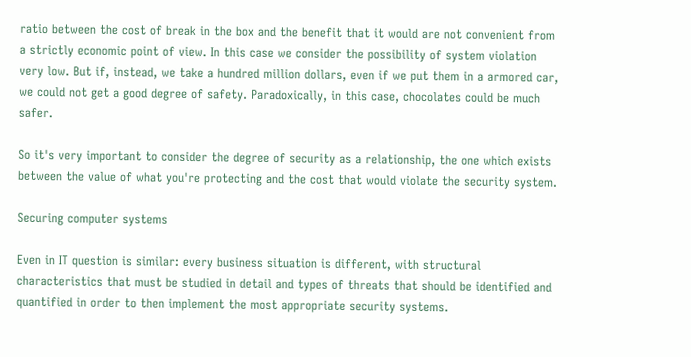ratio between the cost of break in the box and the benefit that it would are not convenient from a strictly economic point of view. In this case we consider the possibility of system violation very low. But if, instead, we take a hundred million dollars, even if we put them in a armored car, we could not get a good degree of safety. Paradoxically, in this case, chocolates could be much safer.

So it's very important to consider the degree of security as a relationship, the one which exists between the value of what you're protecting and the cost that would violate the security system.

Securing computer systems

Even in IT question is similar: every business situation is different, with structural characteristics that must be studied in detail and types of threats that should be identified and quantified in order to then implement the most appropriate security systems.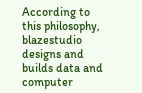According to this philosophy, blazestudio designs and builds data and computer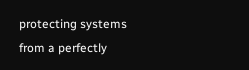protecting systems from a perfectly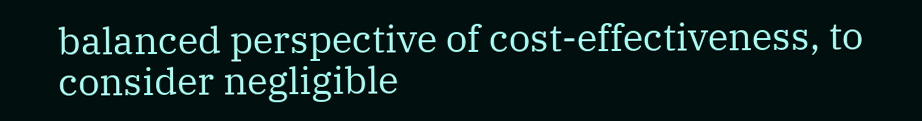balanced perspective of cost-effectiveness, to consider negligible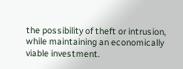the possibility of theft or intrusion, while maintaining an economically viable investment.